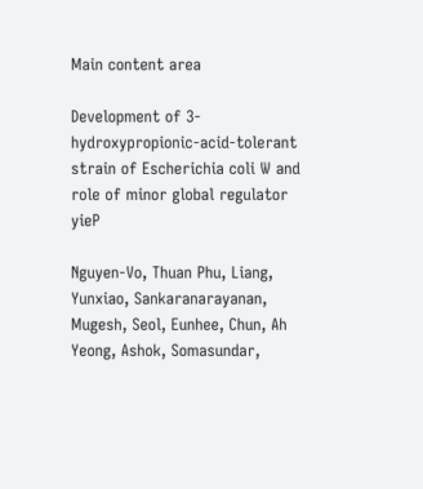Main content area

Development of 3-hydroxypropionic-acid-tolerant strain of Escherichia coli W and role of minor global regulator yieP

Nguyen-Vo, Thuan Phu, Liang, Yunxiao, Sankaranarayanan, Mugesh, Seol, Eunhee, Chun, Ah Yeong, Ashok, Somasundar,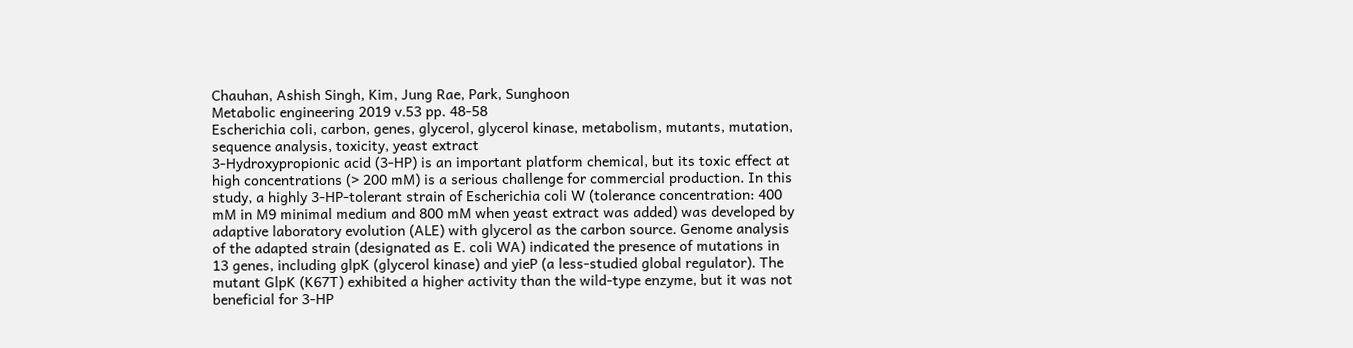Chauhan, Ashish Singh, Kim, Jung Rae, Park, Sunghoon
Metabolic engineering 2019 v.53 pp. 48-58
Escherichia coli, carbon, genes, glycerol, glycerol kinase, metabolism, mutants, mutation, sequence analysis, toxicity, yeast extract
3-Hydroxypropionic acid (3-HP) is an important platform chemical, but its toxic effect at high concentrations (> 200 mM) is a serious challenge for commercial production. In this study, a highly 3-HP-tolerant strain of Escherichia coli W (tolerance concentration: 400 mM in M9 minimal medium and 800 mM when yeast extract was added) was developed by adaptive laboratory evolution (ALE) with glycerol as the carbon source. Genome analysis of the adapted strain (designated as E. coli WA) indicated the presence of mutations in 13 genes, including glpK (glycerol kinase) and yieP (a less-studied global regulator). The mutant GlpK (K67T) exhibited a higher activity than the wild-type enzyme, but it was not beneficial for 3-HP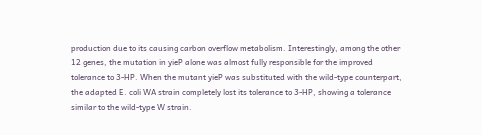production due to its causing carbon overflow metabolism. Interestingly, among the other 12 genes, the mutation in yieP alone was almost fully responsible for the improved tolerance to 3-HP. When the mutant yieP was substituted with the wild-type counterpart, the adapted E. coli WA strain completely lost its tolerance to 3-HP, showing a tolerance similar to the wild-type W strain.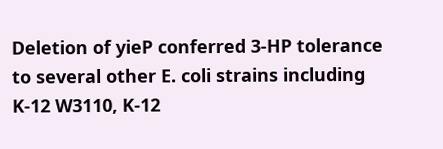Deletion of yieP conferred 3-HP tolerance to several other E. coli strains including K-12 W3110, K-12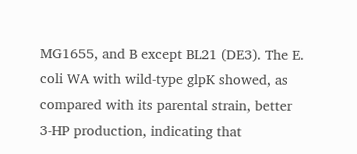MG1655, and B except BL21 (DE3). The E. coli WA with wild-type glpK showed, as compared with its parental strain, better 3-HP production, indicating that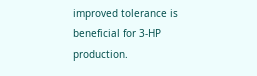improved tolerance is beneficial for 3-HP production.